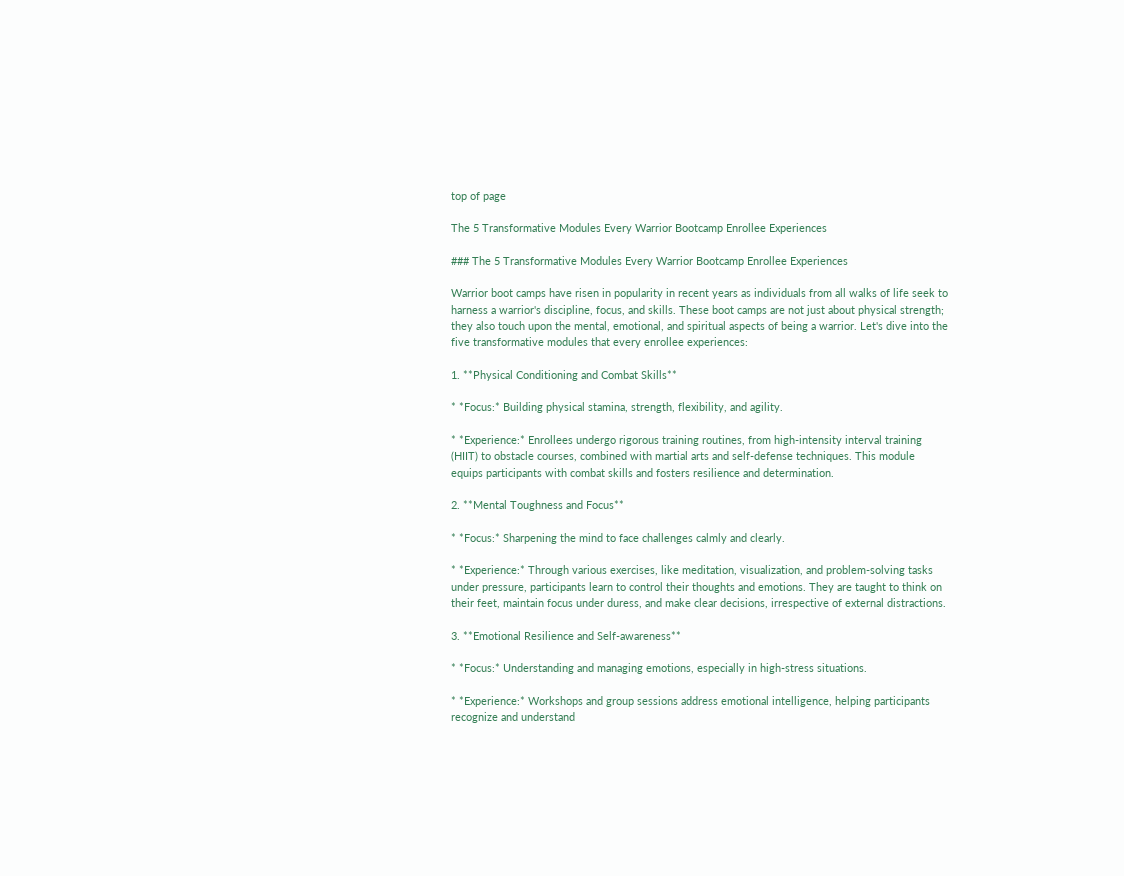top of page

The 5 Transformative Modules Every Warrior Bootcamp Enrollee Experiences

### The 5 Transformative Modules Every Warrior Bootcamp Enrollee Experiences

Warrior boot camps have risen in popularity in recent years as individuals from all walks of life seek to harness a warrior's discipline, focus, and skills. These boot camps are not just about physical strength; they also touch upon the mental, emotional, and spiritual aspects of being a warrior. Let's dive into the five transformative modules that every enrollee experiences:

1. **Physical Conditioning and Combat Skills**

* *Focus:* Building physical stamina, strength, flexibility, and agility.

* *Experience:* Enrollees undergo rigorous training routines, from high-intensity interval training (HIIT) to obstacle courses, combined with martial arts and self-defense techniques. This module equips participants with combat skills and fosters resilience and determination.

2. **Mental Toughness and Focus**

* *Focus:* Sharpening the mind to face challenges calmly and clearly.

* *Experience:* Through various exercises, like meditation, visualization, and problem-solving tasks under pressure, participants learn to control their thoughts and emotions. They are taught to think on their feet, maintain focus under duress, and make clear decisions, irrespective of external distractions.

3. **Emotional Resilience and Self-awareness**

* *Focus:* Understanding and managing emotions, especially in high-stress situations.

* *Experience:* Workshops and group sessions address emotional intelligence, helping participants recognize and understand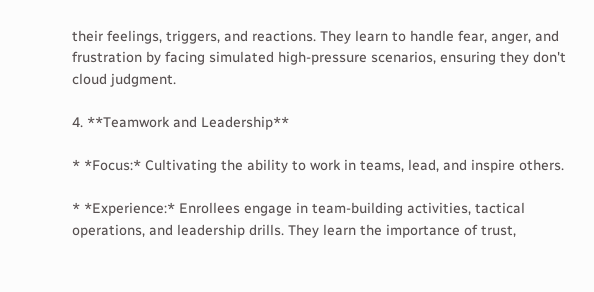their feelings, triggers, and reactions. They learn to handle fear, anger, and frustration by facing simulated high-pressure scenarios, ensuring they don't cloud judgment.

4. **Teamwork and Leadership**

* *Focus:* Cultivating the ability to work in teams, lead, and inspire others.

* *Experience:* Enrollees engage in team-building activities, tactical operations, and leadership drills. They learn the importance of trust,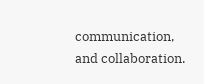communication, and collaboration.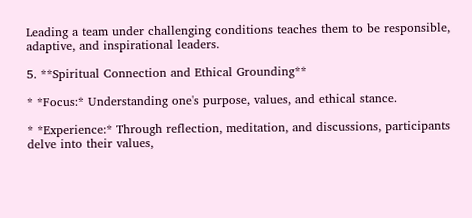Leading a team under challenging conditions teaches them to be responsible, adaptive, and inspirational leaders.

5. **Spiritual Connection and Ethical Grounding**

* *Focus:* Understanding one's purpose, values, and ethical stance.

* *Experience:* Through reflection, meditation, and discussions, participants delve into their values,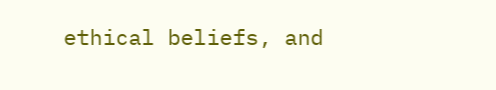ethical beliefs, and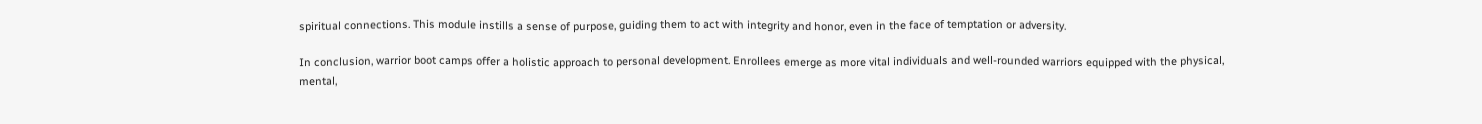spiritual connections. This module instills a sense of purpose, guiding them to act with integrity and honor, even in the face of temptation or adversity.

In conclusion, warrior boot camps offer a holistic approach to personal development. Enrollees emerge as more vital individuals and well-rounded warriors equipped with the physical, mental,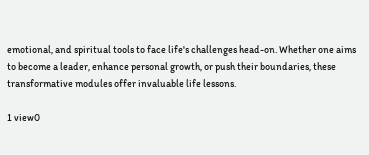emotional, and spiritual tools to face life's challenges head-on. Whether one aims to become a leader, enhance personal growth, or push their boundaries, these transformative modules offer invaluable life lessons.

1 view0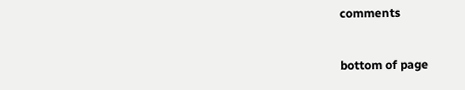comments


bottom of page